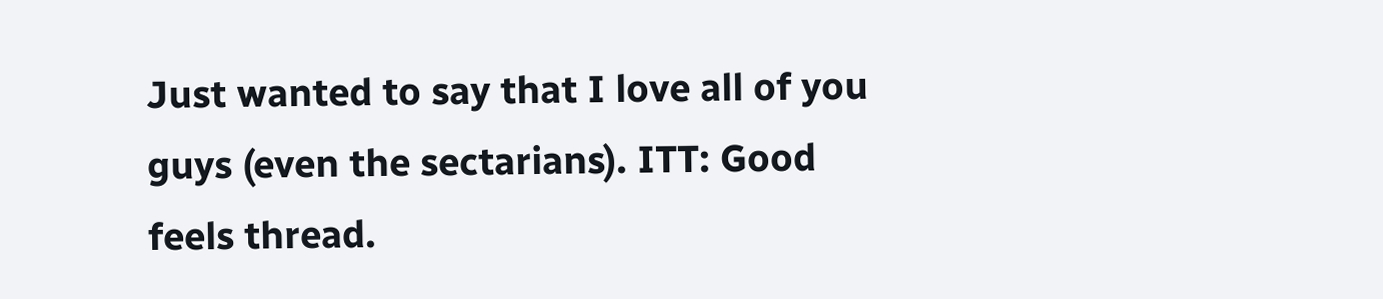Just wanted to say that I love all of you guys (even the sectarians). ITT: Good feels thread.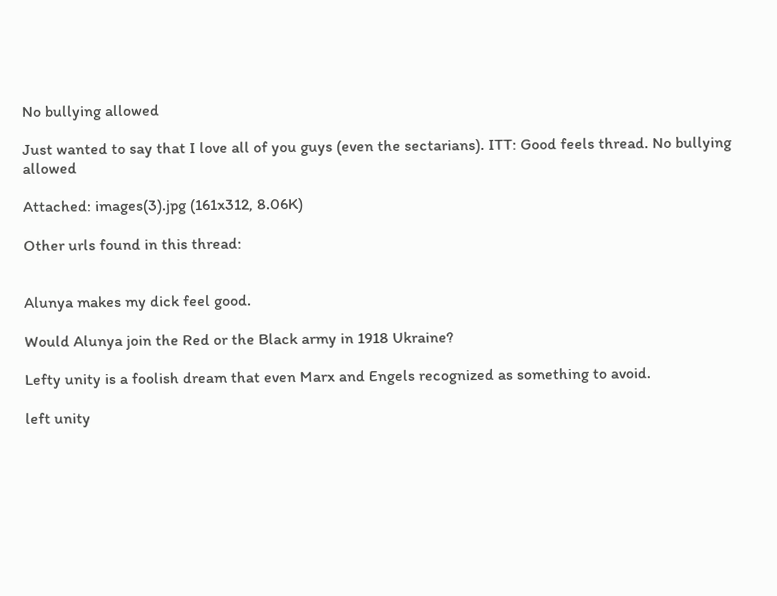No bullying allowed

Just wanted to say that I love all of you guys (even the sectarians). ITT: Good feels thread. No bullying allowed

Attached: images(3).jpg (161x312, 8.06K)

Other urls found in this thread:


Alunya makes my dick feel good.

Would Alunya join the Red or the Black army in 1918 Ukraine?

Lefty unity is a foolish dream that even Marx and Engels recognized as something to avoid.

left unity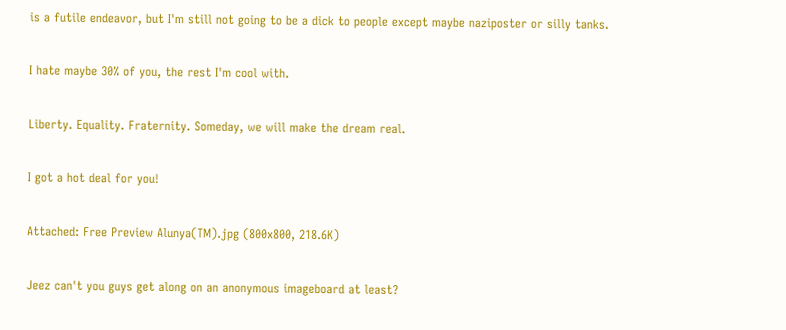is a futile endeavor, but I'm still not going to be a dick to people except maybe naziposter or silly tanks.

I hate maybe 30% of you, the rest I'm cool with.

Liberty. Equality. Fraternity. Someday, we will make the dream real.

I got a hot deal for you!

Attached: Free Preview Alunya(TM).jpg (800x800, 218.6K)

Jeez can't you guys get along on an anonymous imageboard at least?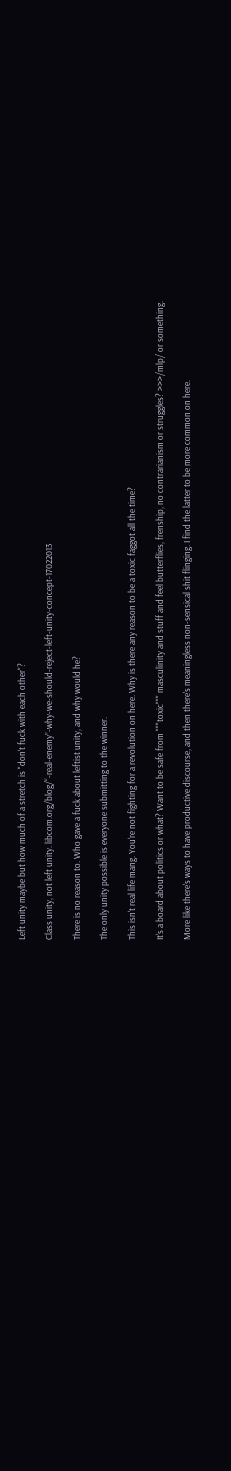Left unity maybe but how much of a stretch is "don't fuck with each other"?

Class unity, not left unity. libcom.org/blog/“-real-enemy”-why-we-should-reject-left-unity-concept-17022013

There is no reason to. Who gave a fuck about leftist unity, and why would he?

The only unity possible is everyone submitting to the winner.

This isn't real life mang. You're not fighting for a revolution on here. Why is there any reason to be a toxic faggot all the time?

It's a board about politics or what? Want to be safe from """toxic""" masculinity and stuff and feel butterflies, frenship, no contrarianism or struggles? >>>/mlp/ or something.

More like there's ways to have productive discourse, and then there's meaningless non-sensical shit flinging. I find the latter to be more common on here.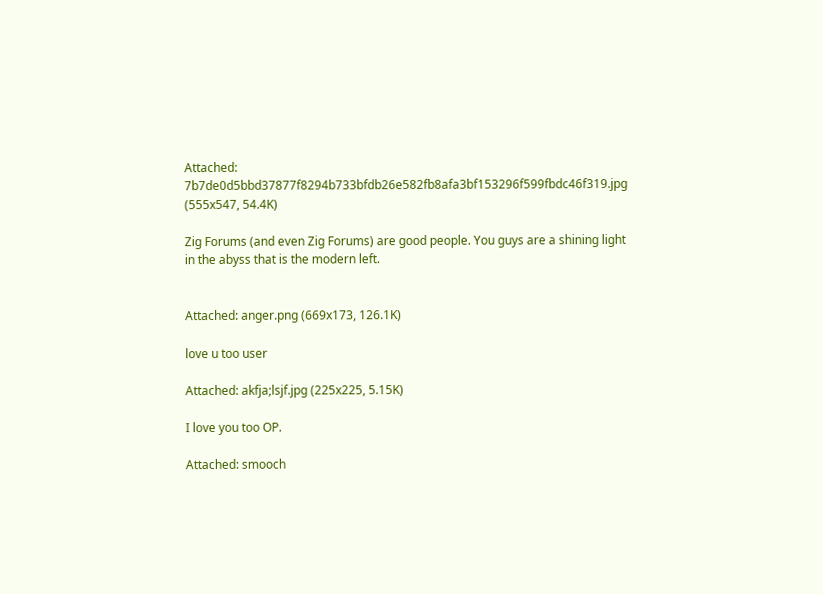Attached: 7b7de0d5bbd37877f8294b733bfdb26e582fb8afa3bf153296f599fbdc46f319.jpg (555x547, 54.4K)

Zig Forums (and even Zig Forums) are good people. You guys are a shining light in the abyss that is the modern left.


Attached: anger.png (669x173, 126.1K)

love u too user

Attached: akfja;lsjf.jpg (225x225, 5.15K)

I love you too OP.

Attached: smooch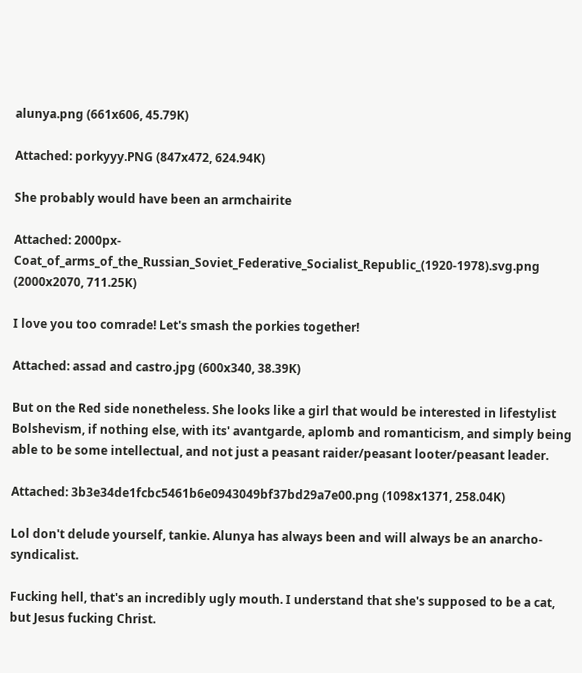alunya.png (661x606, 45.79K)

Attached: porkyyy.PNG (847x472, 624.94K)

She probably would have been an armchairite

Attached: 2000px-Coat_of_arms_of_the_Russian_Soviet_Federative_Socialist_Republic_(1920-1978).svg.png (2000x2070, 711.25K)

I love you too comrade! Let's smash the porkies together!

Attached: assad and castro.jpg (600x340, 38.39K)

But on the Red side nonetheless. She looks like a girl that would be interested in lifestylist Bolshevism, if nothing else, with its' avantgarde, aplomb and romanticism, and simply being able to be some intellectual, and not just a peasant raider/peasant looter/peasant leader.

Attached: 3b3e34de1fcbc5461b6e0943049bf37bd29a7e00.png (1098x1371, 258.04K)

Lol don't delude yourself, tankie. Alunya has always been and will always be an anarcho-syndicalist.

Fucking hell, that's an incredibly ugly mouth. I understand that she's supposed to be a cat, but Jesus fucking Christ.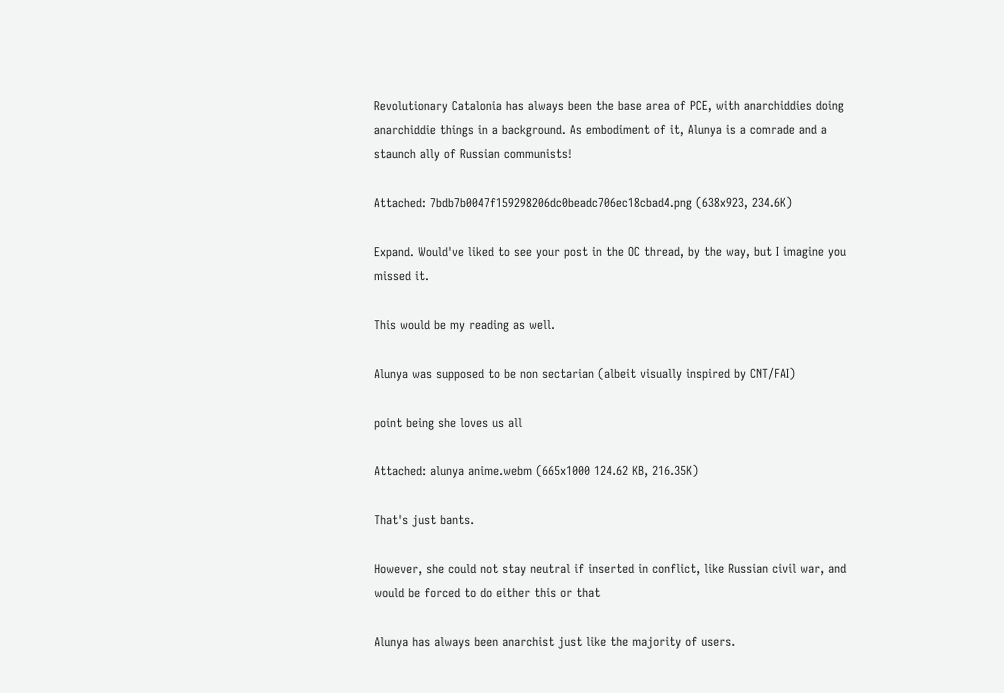Revolutionary Catalonia has always been the base area of PCE, with anarchiddies doing anarchiddie things in a background. As embodiment of it, Alunya is a comrade and a staunch ally of Russian communists!

Attached: 7bdb7b0047f159298206dc0beadc706ec18cbad4.png (638x923, 234.6K)

Expand. Would've liked to see your post in the OC thread, by the way, but I imagine you missed it.

This would be my reading as well.

Alunya was supposed to be non sectarian (albeit visually inspired by CNT/FAI)

point being she loves us all

Attached: alunya anime.webm (665x1000 124.62 KB, 216.35K)

That's just bants.

However, she could not stay neutral if inserted in conflict, like Russian civil war, and would be forced to do either this or that

Alunya has always been anarchist just like the majority of users.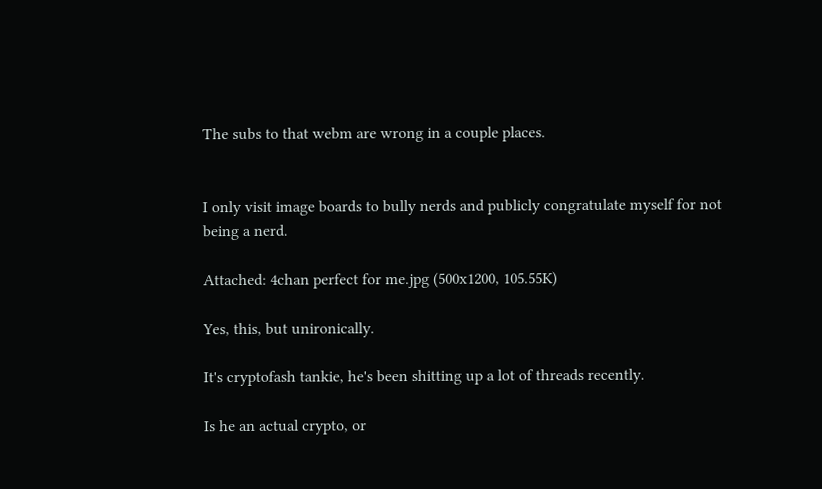The subs to that webm are wrong in a couple places.


I only visit image boards to bully nerds and publicly congratulate myself for not being a nerd.

Attached: 4chan perfect for me.jpg (500x1200, 105.55K)

Yes, this, but unironically.

It's cryptofash tankie, he's been shitting up a lot of threads recently.

Is he an actual crypto, or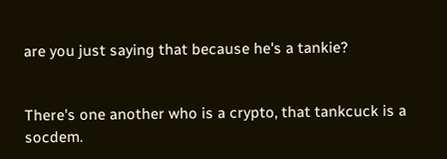are you just saying that because he's a tankie?


There's one another who is a crypto, that tankcuck is a socdem.